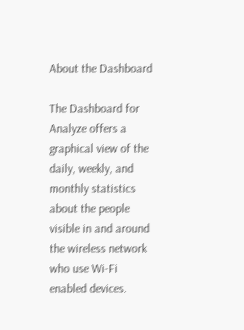About the Dashboard

The Dashboard for Analyze offers a graphical view of the daily, weekly, and monthly statistics about the people visible in and around the wireless network who use Wi-Fi enabled devices.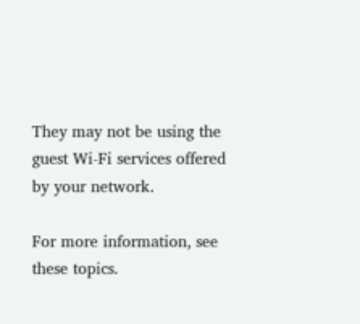They may not be using the guest Wi-Fi services offered by your network.

For more information, see these topics.